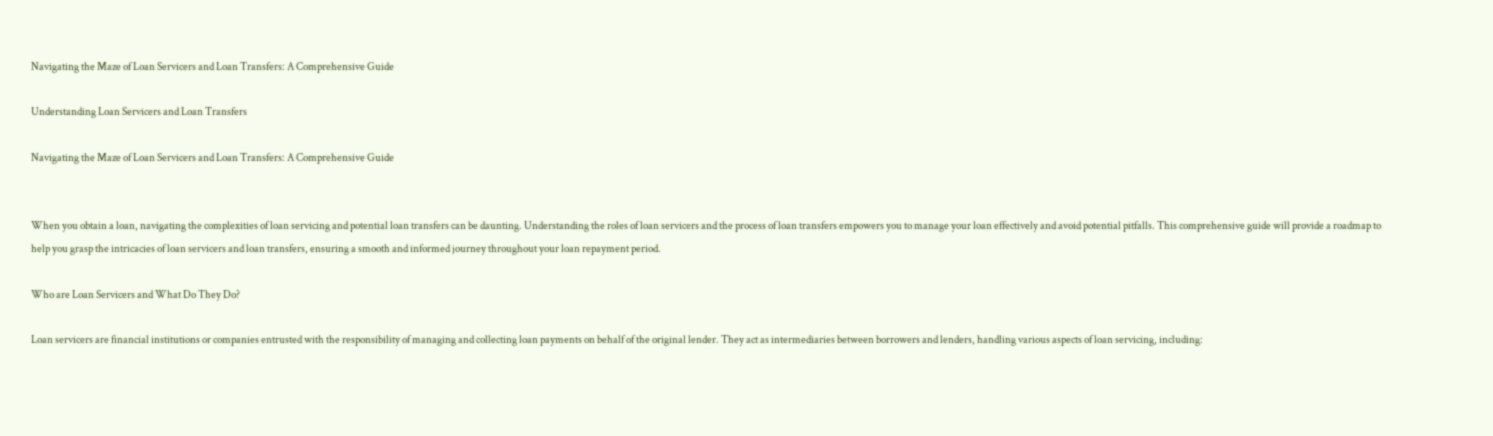Navigating the Maze of Loan Servicers and Loan Transfers: A Comprehensive Guide

Understanding Loan Servicers and Loan Transfers

Navigating the Maze of Loan Servicers and Loan Transfers: A Comprehensive Guide


When you obtain a loan, navigating the complexities of loan servicing and potential loan transfers can be daunting. Understanding the roles of loan servicers and the process of loan transfers empowers you to manage your loan effectively and avoid potential pitfalls. This comprehensive guide will provide a roadmap to help you grasp the intricacies of loan servicers and loan transfers, ensuring a smooth and informed journey throughout your loan repayment period.

Who are Loan Servicers and What Do They Do?

Loan servicers are financial institutions or companies entrusted with the responsibility of managing and collecting loan payments on behalf of the original lender. They act as intermediaries between borrowers and lenders, handling various aspects of loan servicing, including: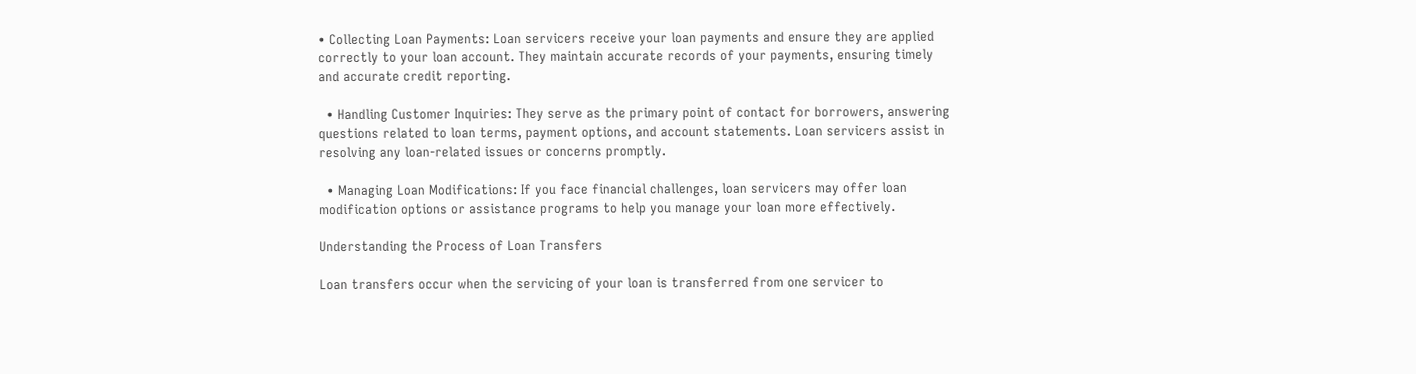• Collecting Loan Payments: Loan servicers receive your loan payments and ensure they are applied correctly to your loan account. They maintain accurate records of your payments, ensuring timely and accurate credit reporting.

  • Handling Customer Inquiries: They serve as the primary point of contact for borrowers, answering questions related to loan terms, payment options, and account statements. Loan servicers assist in resolving any loan-related issues or concerns promptly.

  • Managing Loan Modifications: If you face financial challenges, loan servicers may offer loan modification options or assistance programs to help you manage your loan more effectively.

Understanding the Process of Loan Transfers

Loan transfers occur when the servicing of your loan is transferred from one servicer to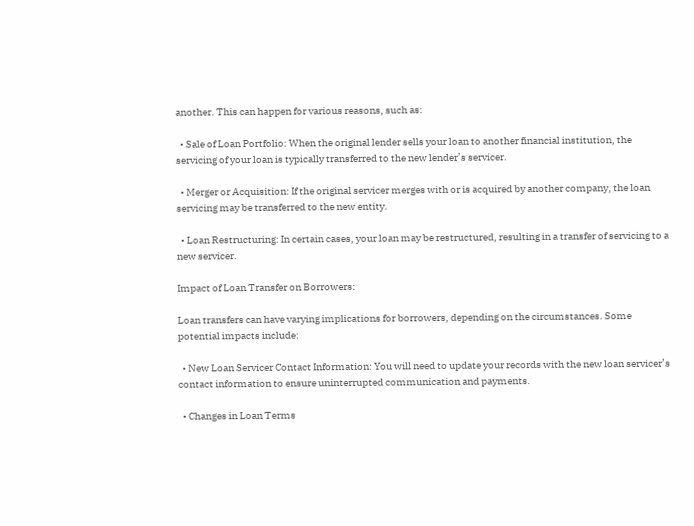another. This can happen for various reasons, such as:

  • Sale of Loan Portfolio: When the original lender sells your loan to another financial institution, the servicing of your loan is typically transferred to the new lender’s servicer.

  • Merger or Acquisition: If the original servicer merges with or is acquired by another company, the loan servicing may be transferred to the new entity.

  • Loan Restructuring: In certain cases, your loan may be restructured, resulting in a transfer of servicing to a new servicer.

Impact of Loan Transfer on Borrowers:

Loan transfers can have varying implications for borrowers, depending on the circumstances. Some potential impacts include:

  • New Loan Servicer Contact Information: You will need to update your records with the new loan servicer’s contact information to ensure uninterrupted communication and payments.

  • Changes in Loan Terms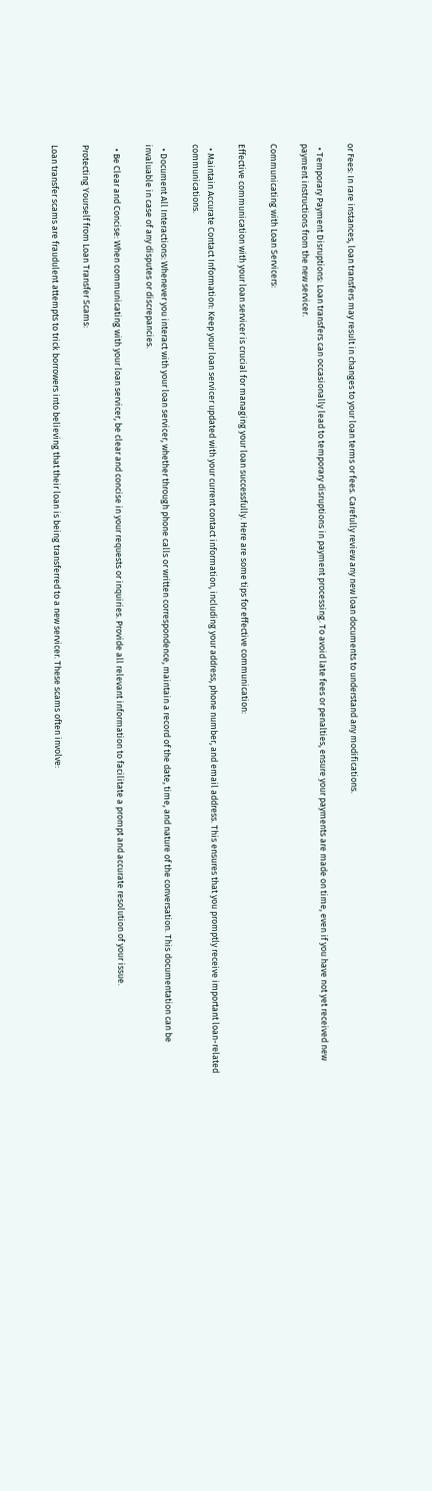or Fees: In rare instances, loan transfers may result in changes to your loan terms or fees. Carefully review any new loan documents to understand any modifications.

  • Temporary Payment Disruptions: Loan transfers can occasionally lead to temporary disruptions in payment processing. To avoid late fees or penalties, ensure your payments are made on time, even if you have not yet received new payment instructions from the new servicer.

Communicating with Loan Servicers:

Effective communication with your loan servicer is crucial for managing your loan successfully. Here are some tips for effective communication:

  • Maintain Accurate Contact Information: Keep your loan servicer updated with your current contact information, including your address, phone number, and email address. This ensures that you promptly receive important loan-related communications.

  • Document All Interactions: Whenever you interact with your loan servicer, whether through phone calls or written correspondence, maintain a record of the date, time, and nature of the conversation. This documentation can be invaluable in case of any disputes or discrepancies.

  • Be Clear and Concise: When communicating with your loan servicer, be clear and concise in your requests or inquiries. Provide all relevant information to facilitate a prompt and accurate resolution of your issue.

Protecting Yourself from Loan Transfer Scams:

Loan transfer scams are fraudulent attempts to trick borrowers into believing that their loan is being transferred to a new servicer. These scams often involve: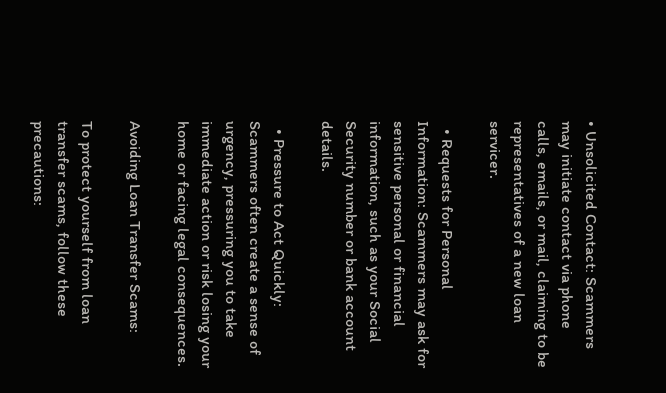• Unsolicited Contact: Scammers may initiate contact via phone calls, emails, or mail, claiming to be representatives of a new loan servicer.

  • Requests for Personal Information: Scammers may ask for sensitive personal or financial information, such as your Social Security number or bank account details.

  • Pressure to Act Quickly: Scammers often create a sense of urgency, pressuring you to take immediate action or risk losing your home or facing legal consequences.

Avoiding Loan Transfer Scams:

To protect yourself from loan transfer scams, follow these precautions: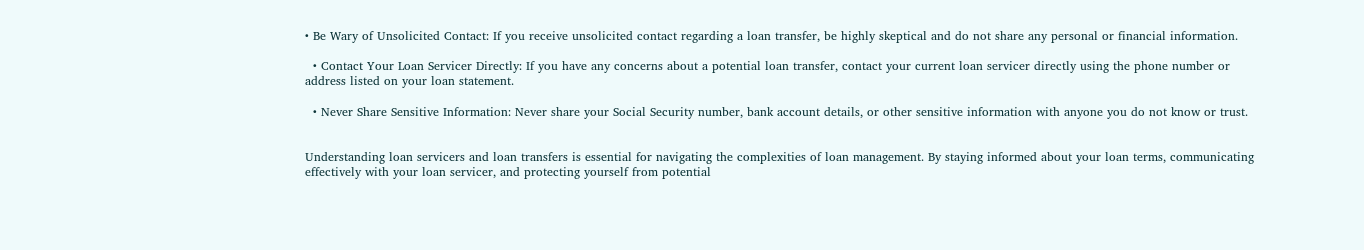• Be Wary of Unsolicited Contact: If you receive unsolicited contact regarding a loan transfer, be highly skeptical and do not share any personal or financial information.

  • Contact Your Loan Servicer Directly: If you have any concerns about a potential loan transfer, contact your current loan servicer directly using the phone number or address listed on your loan statement.

  • Never Share Sensitive Information: Never share your Social Security number, bank account details, or other sensitive information with anyone you do not know or trust.


Understanding loan servicers and loan transfers is essential for navigating the complexities of loan management. By staying informed about your loan terms, communicating effectively with your loan servicer, and protecting yourself from potential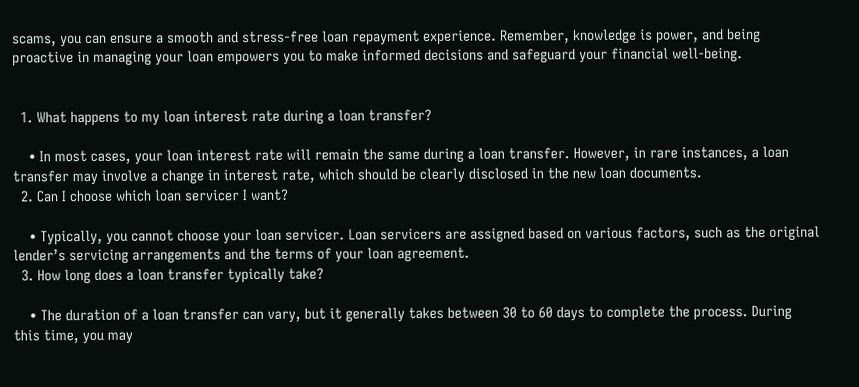scams, you can ensure a smooth and stress-free loan repayment experience. Remember, knowledge is power, and being proactive in managing your loan empowers you to make informed decisions and safeguard your financial well-being.


  1. What happens to my loan interest rate during a loan transfer?

    • In most cases, your loan interest rate will remain the same during a loan transfer. However, in rare instances, a loan transfer may involve a change in interest rate, which should be clearly disclosed in the new loan documents.
  2. Can I choose which loan servicer I want?

    • Typically, you cannot choose your loan servicer. Loan servicers are assigned based on various factors, such as the original lender’s servicing arrangements and the terms of your loan agreement.
  3. How long does a loan transfer typically take?

    • The duration of a loan transfer can vary, but it generally takes between 30 to 60 days to complete the process. During this time, you may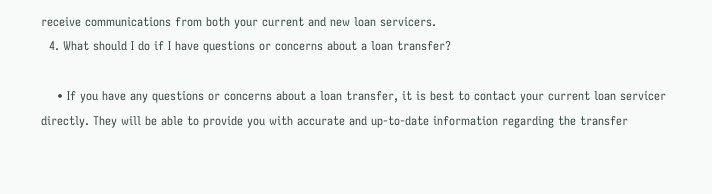receive communications from both your current and new loan servicers.
  4. What should I do if I have questions or concerns about a loan transfer?

    • If you have any questions or concerns about a loan transfer, it is best to contact your current loan servicer directly. They will be able to provide you with accurate and up-to-date information regarding the transfer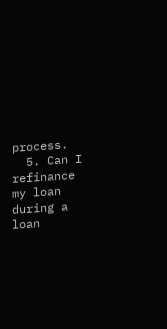process.
  5. Can I refinance my loan during a loan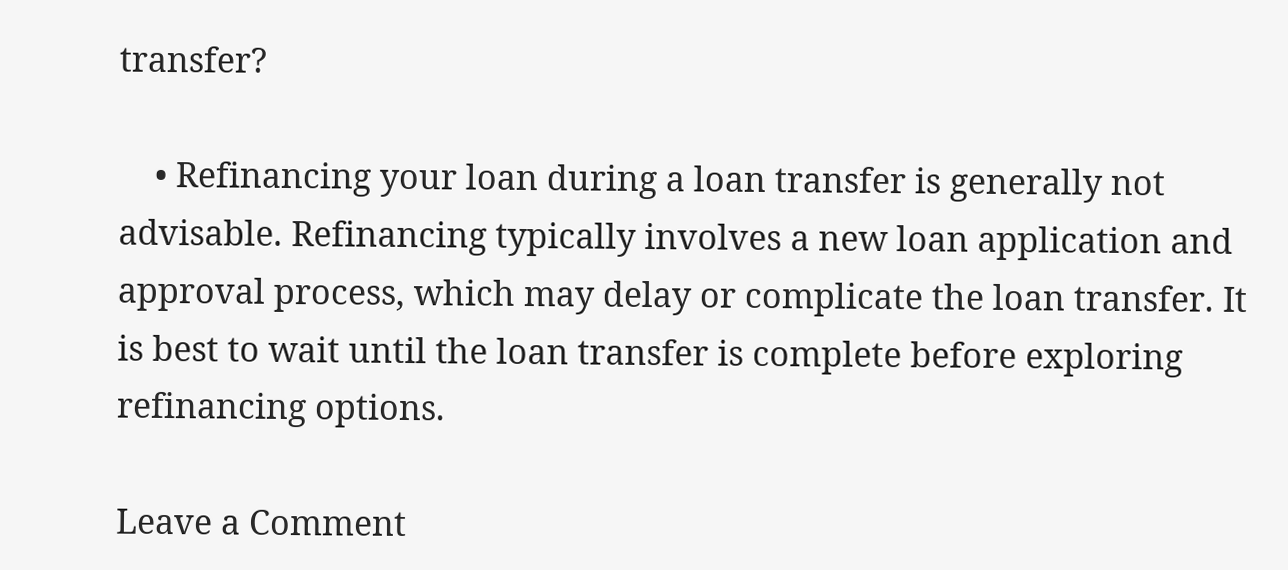transfer?

    • Refinancing your loan during a loan transfer is generally not advisable. Refinancing typically involves a new loan application and approval process, which may delay or complicate the loan transfer. It is best to wait until the loan transfer is complete before exploring refinancing options.

Leave a Comment